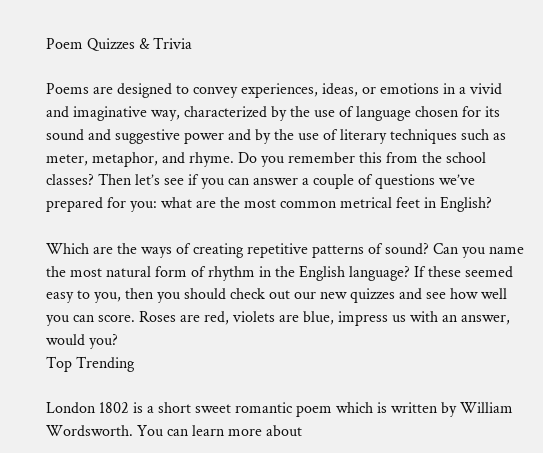Poem Quizzes & Trivia

Poems are designed to convey experiences, ideas, or emotions in a vivid and imaginative way, characterized by the use of language chosen for its sound and suggestive power and by the use of literary techniques such as meter, metaphor, and rhyme. Do you remember this from the school classes? Then let’s see if you can answer a couple of questions we’ve prepared for you: what are the most common metrical feet in English?

Which are the ways of creating repetitive patterns of sound? Can you name the most natural form of rhythm in the English language? If these seemed easy to you, then you should check out our new quizzes and see how well you can score. Roses are red, violets are blue, impress us with an answer, would you?
Top Trending

London 1802 is a short sweet romantic poem which is written by William Wordsworth. You can learn more about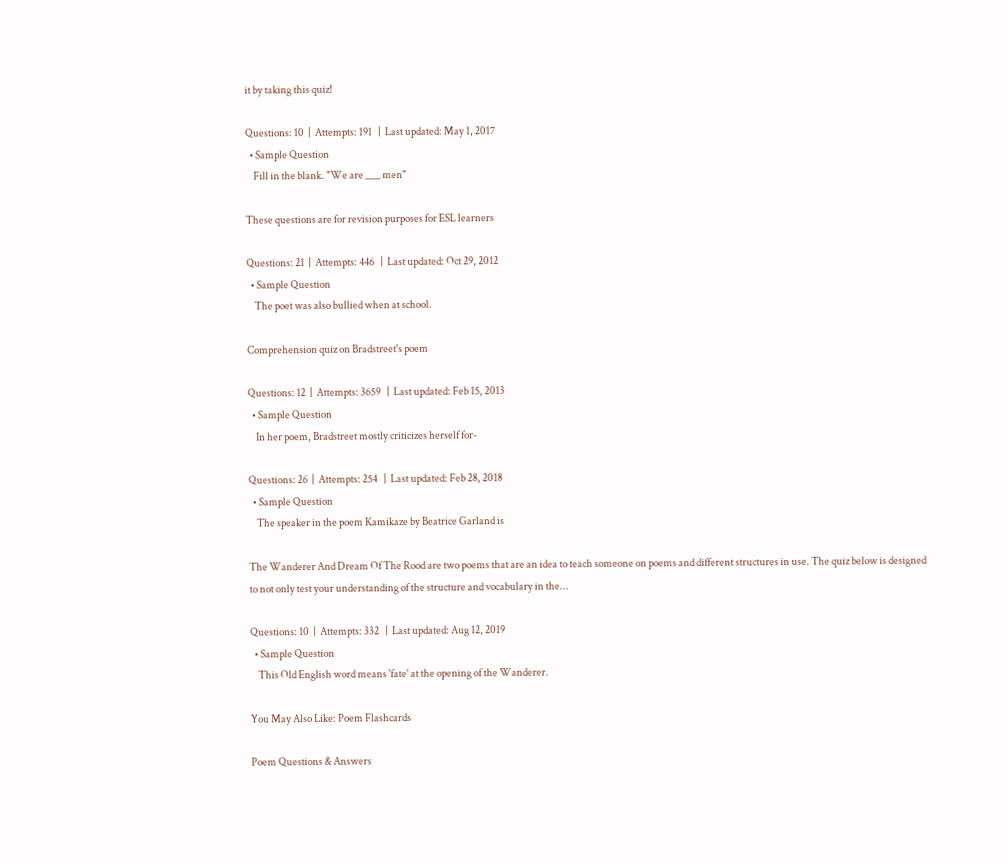it by taking this quiz!

Questions: 10  |  Attempts: 191   |  Last updated: May 1, 2017
  • Sample Question
    Fill in the blank. "We are ___ men"

These questions are for revision purposes for ESL learners

Questions: 21  |  Attempts: 446   |  Last updated: Oct 29, 2012
  • Sample Question
    The poet was also bullied when at school.

Comprehension quiz on Bradstreet's poem

Questions: 12  |  Attempts: 3659   |  Last updated: Feb 15, 2013
  • Sample Question
    In her poem, Bradstreet mostly criticizes herself for-

Questions: 26  |  Attempts: 254   |  Last updated: Feb 28, 2018
  • Sample Question
    The speaker in the poem Kamikaze by Beatrice Garland is

The Wanderer And Dream Of The Rood are two poems that are an idea to teach someone on poems and different structures in use. The quiz below is designed to not only test your understanding of the structure and vocabulary in the...

Questions: 10  |  Attempts: 332   |  Last updated: Aug 12, 2019
  • Sample Question
    This Old English word means 'fate' at the opening of the Wanderer.

You May Also Like: Poem Flashcards

Poem Questions & Answers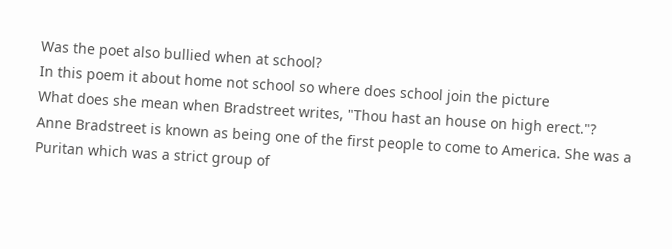Was the poet also bullied when at school?
In this poem it about home not school so where does school join the picture
What does she mean when Bradstreet writes, "Thou hast an house on high erect."?
Anne Bradstreet is known as being one of the first people to come to America. She was a Puritan which was a strict group of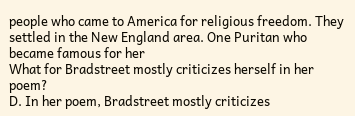people who came to America for religious freedom. They settled in the New England area. One Puritan who became famous for her
What for Bradstreet mostly criticizes herself in her poem?
D. In her poem, Bradstreet mostly criticizes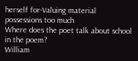herself for-Valuing material possessions too much
Where does the poet talk about school in the poem?
William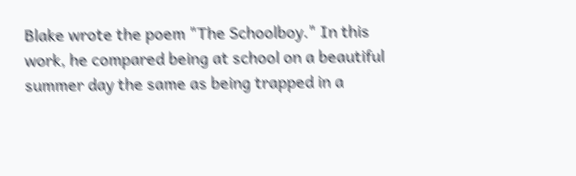Blake wrote the poem "The Schoolboy." In this work, he compared being at school on a beautiful summer day the same as being trapped in a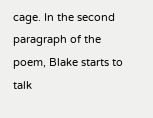cage. In the second paragraph of the poem, Blake starts to talk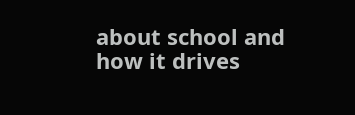about school and how it drives